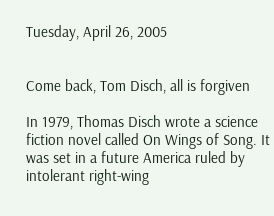Tuesday, April 26, 2005


Come back, Tom Disch, all is forgiven

In 1979, Thomas Disch wrote a science fiction novel called On Wings of Song. It was set in a future America ruled by intolerant right-wing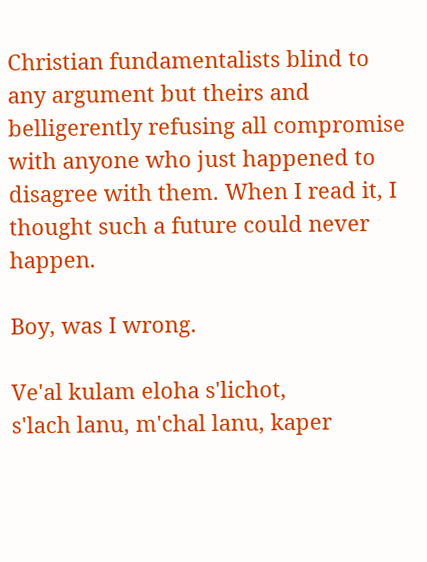Christian fundamentalists blind to any argument but theirs and belligerently refusing all compromise with anyone who just happened to disagree with them. When I read it, I thought such a future could never happen.

Boy, was I wrong.

Ve'al kulam eloha s'lichot,
s'lach lanu, m'chal lanu, kaper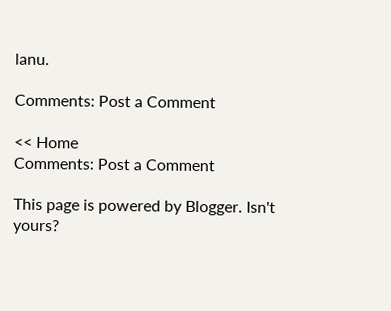lanu.

Comments: Post a Comment

<< Home
Comments: Post a Comment

This page is powered by Blogger. Isn't yours?